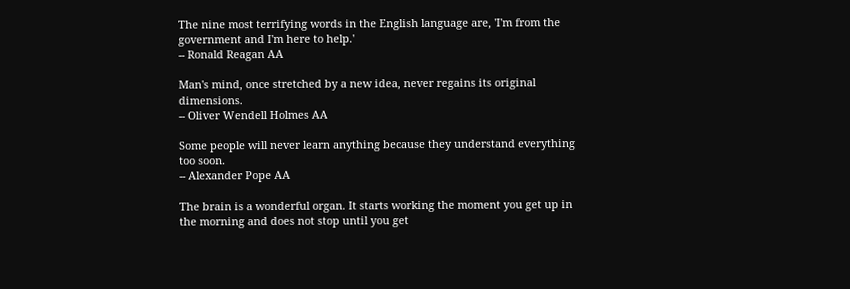The nine most terrifying words in the English language are, 'I'm from the government and I'm here to help.'
-- Ronald Reagan AA

Man's mind, once stretched by a new idea, never regains its original dimensions.
-- Oliver Wendell Holmes AA

Some people will never learn anything because they understand everything too soon.
-- Alexander Pope AA

The brain is a wonderful organ. It starts working the moment you get up in the morning and does not stop until you get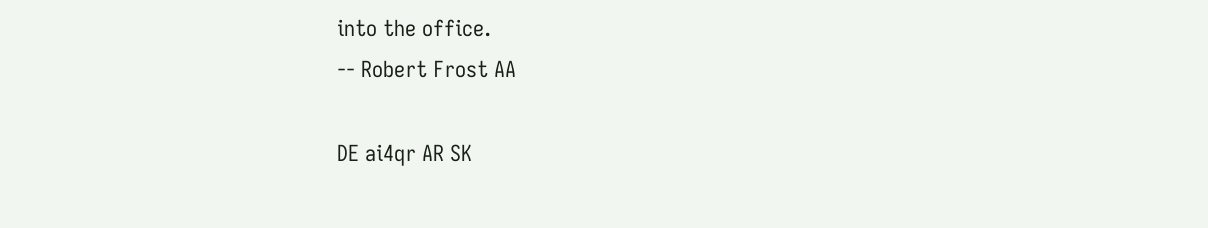into the office.
-- Robert Frost AA

DE ai4qr AR SK